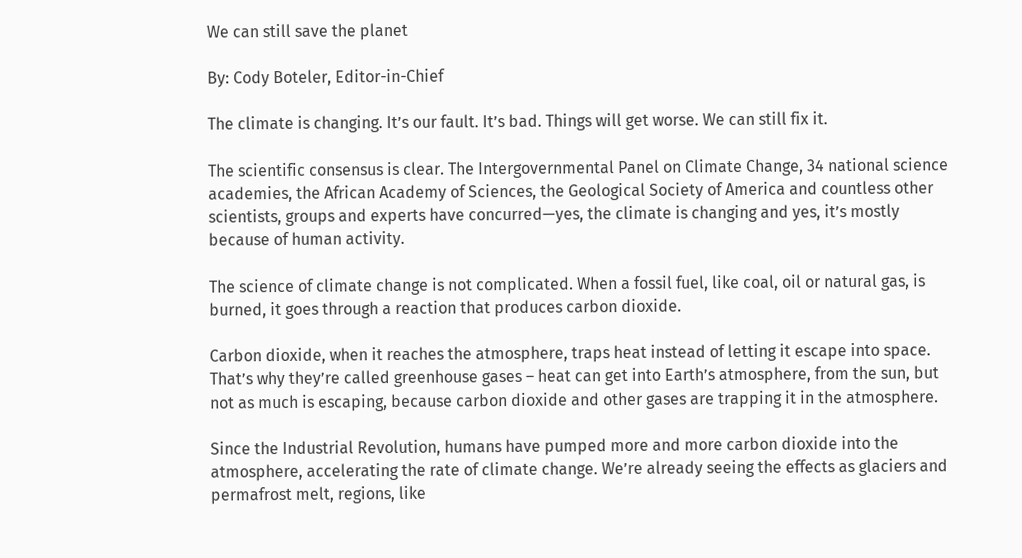We can still save the planet

By: Cody Boteler, Editor-in-Chief

The climate is changing. It’s our fault. It’s bad. Things will get worse. We can still fix it.

The scientific consensus is clear. The Intergovernmental Panel on Climate Change, 34 national science academies, the African Academy of Sciences, the Geological Society of America and countless other scientists, groups and experts have concurred—yes, the climate is changing and yes, it’s mostly because of human activity.

The science of climate change is not complicated. When a fossil fuel, like coal, oil or natural gas, is burned, it goes through a reaction that produces carbon dioxide.

Carbon dioxide, when it reaches the atmosphere, traps heat instead of letting it escape into space. That’s why they’re called greenhouse gases – heat can get into Earth’s atmosphere, from the sun, but not as much is escaping, because carbon dioxide and other gases are trapping it in the atmosphere.

Since the Industrial Revolution, humans have pumped more and more carbon dioxide into the atmosphere, accelerating the rate of climate change. We’re already seeing the effects as glaciers and permafrost melt, regions, like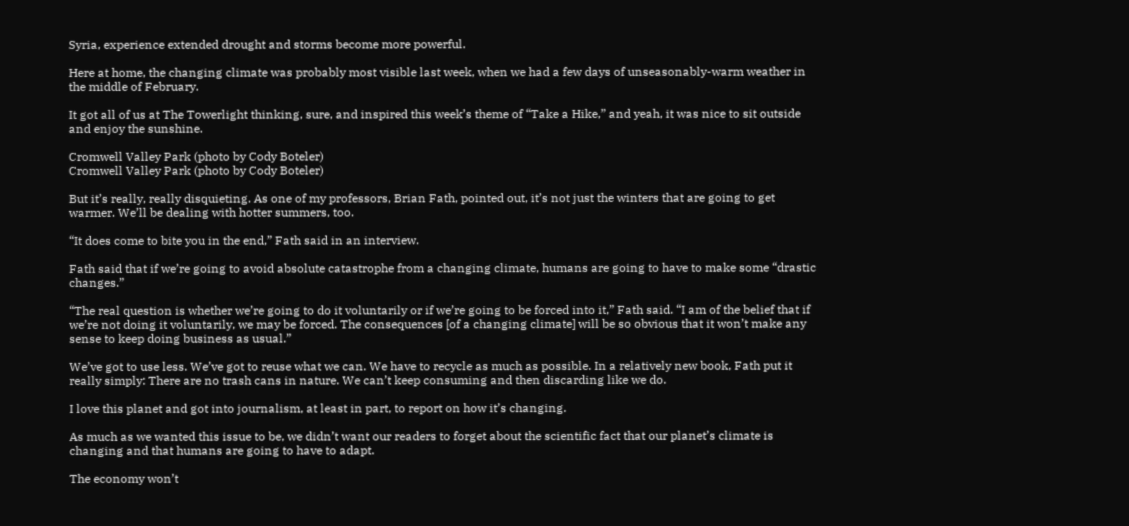Syria, experience extended drought and storms become more powerful.

Here at home, the changing climate was probably most visible last week, when we had a few days of unseasonably-warm weather in the middle of February.

It got all of us at The Towerlight thinking, sure, and inspired this week’s theme of “Take a Hike,” and yeah, it was nice to sit outside and enjoy the sunshine.

Cromwell Valley Park (photo by Cody Boteler)
Cromwell Valley Park (photo by Cody Boteler)

But it’s really, really disquieting. As one of my professors, Brian Fath, pointed out, it’s not just the winters that are going to get warmer. We’ll be dealing with hotter summers, too.

“It does come to bite you in the end,” Fath said in an interview.

Fath said that if we’re going to avoid absolute catastrophe from a changing climate, humans are going to have to make some “drastic changes.”

“The real question is whether we’re going to do it voluntarily or if we’re going to be forced into it,” Fath said. “I am of the belief that if we’re not doing it voluntarily, we may be forced. The consequences [of a changing climate] will be so obvious that it won’t make any sense to keep doing business as usual.”

We’ve got to use less. We’ve got to reuse what we can. We have to recycle as much as possible. In a relatively new book, Fath put it really simply: There are no trash cans in nature. We can’t keep consuming and then discarding like we do.

I love this planet and got into journalism, at least in part, to report on how it’s changing.

As much as we wanted this issue to be, we didn’t want our readers to forget about the scientific fact that our planet’s climate is changing and that humans are going to have to adapt.

The economy won’t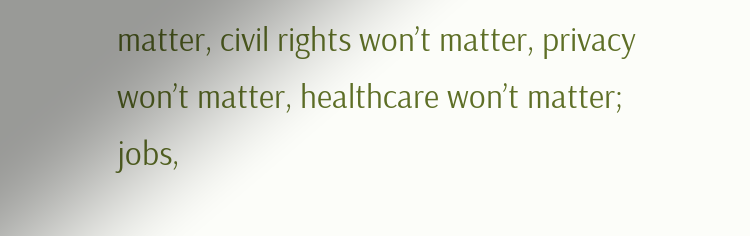matter, civil rights won’t matter, privacy won’t matter, healthcare won’t matter; jobs,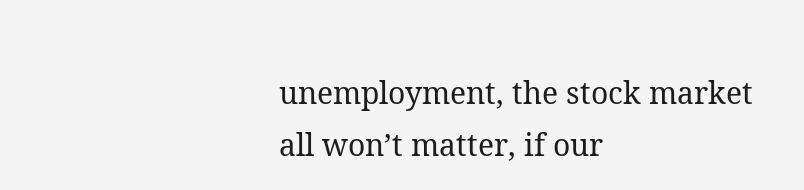unemployment, the stock market all won’t matter, if our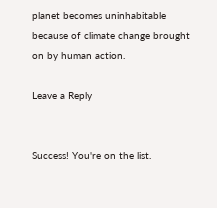planet becomes uninhabitable because of climate change brought on by human action.

Leave a Reply


Success! You're on the list.